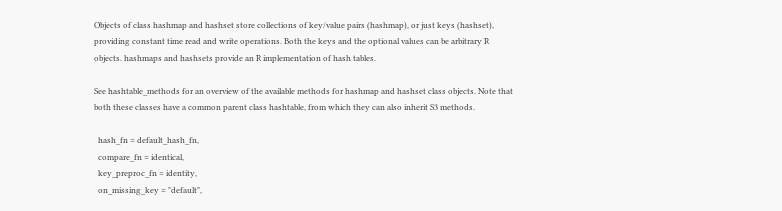Objects of class hashmap and hashset store collections of key/value pairs (hashmap), or just keys (hashset), providing constant time read and write operations. Both the keys and the optional values can be arbitrary R objects. hashmaps and hashsets provide an R implementation of hash tables.

See hashtable_methods for an overview of the available methods for hashmap and hashset class objects. Note that both these classes have a common parent class hashtable, from which they can also inherit S3 methods.

  hash_fn = default_hash_fn,
  compare_fn = identical,
  key_preproc_fn = identity,
  on_missing_key = "default",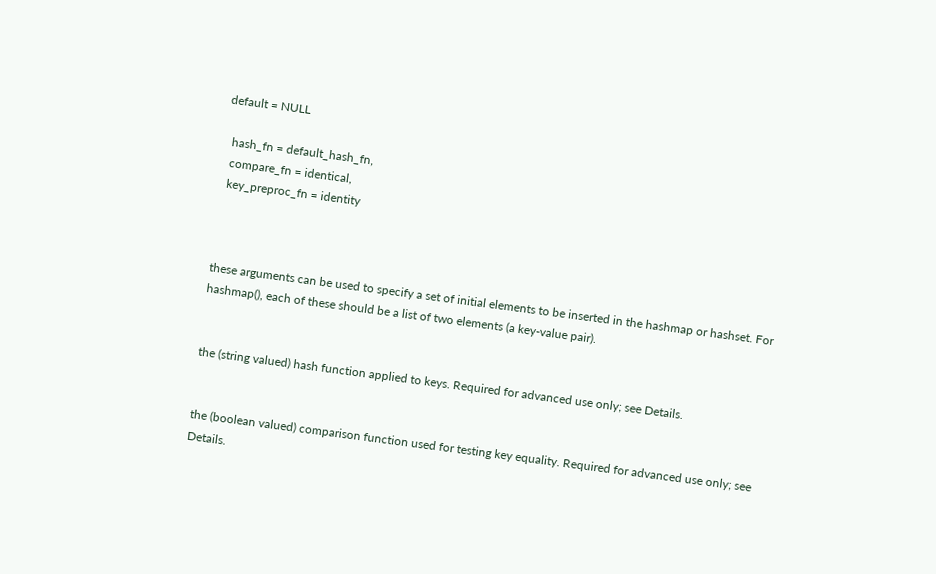default = NULL

  hash_fn = default_hash_fn,
  compare_fn = identical,
  key_preproc_fn = identity



these arguments can be used to specify a set of initial elements to be inserted in the hashmap or hashset. For hashmap(), each of these should be a list of two elements (a key-value pair).


the (string valued) hash function applied to keys. Required for advanced use only; see Details.


the (boolean valued) comparison function used for testing key equality. Required for advanced use only; see Details.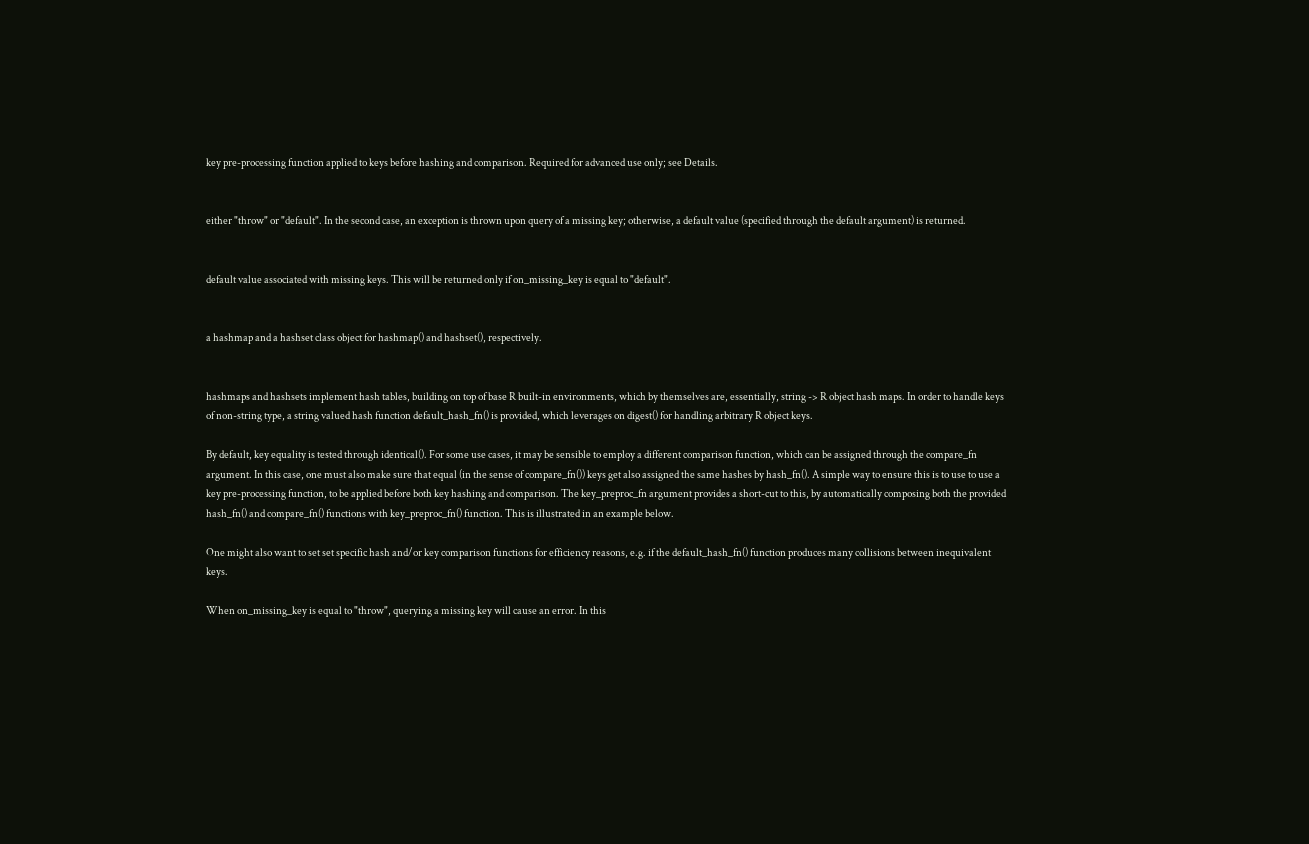key pre-processing function applied to keys before hashing and comparison. Required for advanced use only; see Details.


either "throw" or "default". In the second case, an exception is thrown upon query of a missing key; otherwise, a default value (specified through the default argument) is returned.


default value associated with missing keys. This will be returned only if on_missing_key is equal to "default".


a hashmap and a hashset class object for hashmap() and hashset(), respectively.


hashmaps and hashsets implement hash tables, building on top of base R built-in environments, which by themselves are, essentially, string -> R object hash maps. In order to handle keys of non-string type, a string valued hash function default_hash_fn() is provided, which leverages on digest() for handling arbitrary R object keys.

By default, key equality is tested through identical(). For some use cases, it may be sensible to employ a different comparison function, which can be assigned through the compare_fn argument. In this case, one must also make sure that equal (in the sense of compare_fn()) keys get also assigned the same hashes by hash_fn(). A simple way to ensure this is to use to use a key pre-processing function, to be applied before both key hashing and comparison. The key_preproc_fn argument provides a short-cut to this, by automatically composing both the provided hash_fn() and compare_fn() functions with key_preproc_fn() function. This is illustrated in an example below.

One might also want to set set specific hash and/or key comparison functions for efficiency reasons, e.g. if the default_hash_fn() function produces many collisions between inequivalent keys.

When on_missing_key is equal to "throw", querying a missing key will cause an error. In this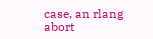case, an rlang abort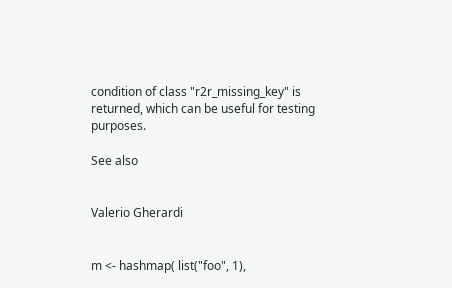condition of class "r2r_missing_key" is returned, which can be useful for testing purposes.

See also


Valerio Gherardi


m <- hashmap( list("foo", 1),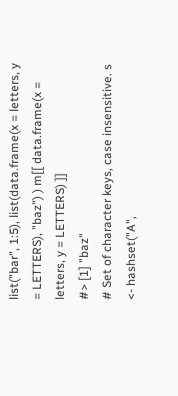list("bar", 1:5), list(data.frame(x = letters, y = LETTERS), "baz") ) m[[ data.frame(x = letters, y = LETTERS) ]]
#> [1] "baz"
# Set of character keys, case insensitive. s <- hashset("A",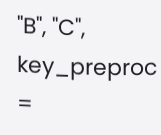"B", "C", key_preproc =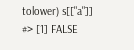tolower) s[["a"]]
#> [1] FALSE